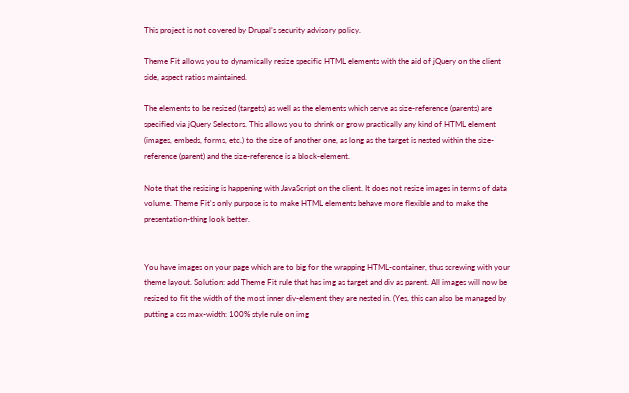This project is not covered by Drupal’s security advisory policy.

Theme Fit allows you to dynamically resize specific HTML elements with the aid of jQuery on the client side, aspect ratios maintained.

The elements to be resized (targets) as well as the elements which serve as size-reference (parents) are specified via jQuery Selectors. This allows you to shrink or grow practically any kind of HTML element (images, embeds, forms, etc.) to the size of another one, as long as the target is nested within the size-reference (parent) and the size-reference is a block-element.

Note that the resizing is happening with JavaScript on the client. It does not resize images in terms of data volume. Theme Fit's only purpose is to make HTML elements behave more flexible and to make the presentation-thing look better.


You have images on your page which are to big for the wrapping HTML-container, thus screwing with your theme layout. Solution: add Theme Fit rule that has img as target and div as parent. All images will now be resized to fit the width of the most inner div-element they are nested in. (Yes, this can also be managed by putting a css max-width: 100% style rule on img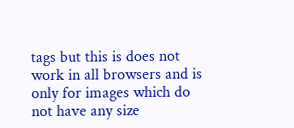tags but this is does not work in all browsers and is only for images which do not have any size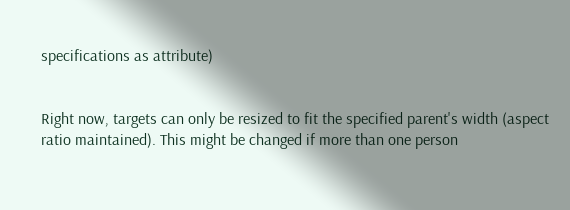specifications as attribute)


Right now, targets can only be resized to fit the specified parent's width (aspect ratio maintained). This might be changed if more than one person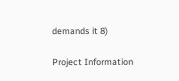demands it 8)

Project Information